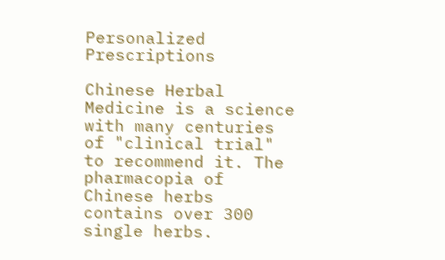Personalized Prescriptions

Chinese Herbal Medicine is a science with many centuries of "clinical trial" to recommend it. The pharmacopia of Chinese herbs contains over 300 single herbs.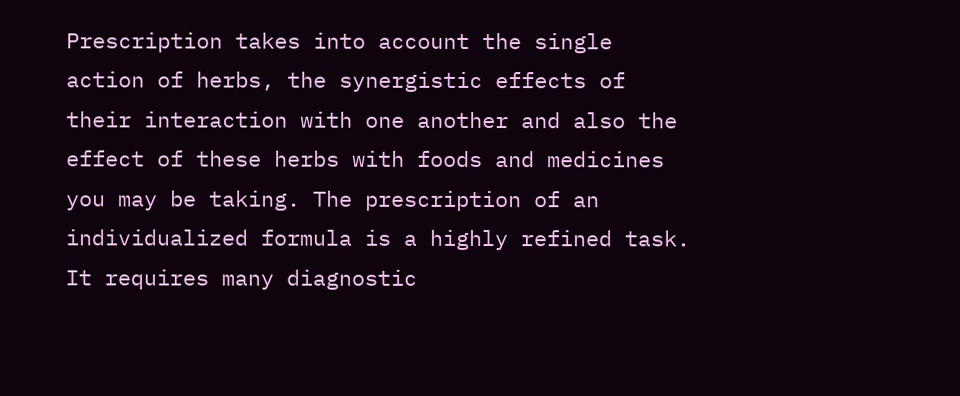Prescription takes into account the single action of herbs, the synergistic effects of their interaction with one another and also the effect of these herbs with foods and medicines you may be taking. The prescription of an individualized formula is a highly refined task. It requires many diagnostic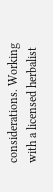considerations. Working with a licensed herbalist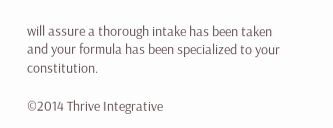will assure a thorough intake has been taken and your formula has been specialized to your constitution.

©2014 Thrive Integrative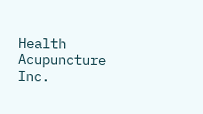Health Acupuncture Inc.